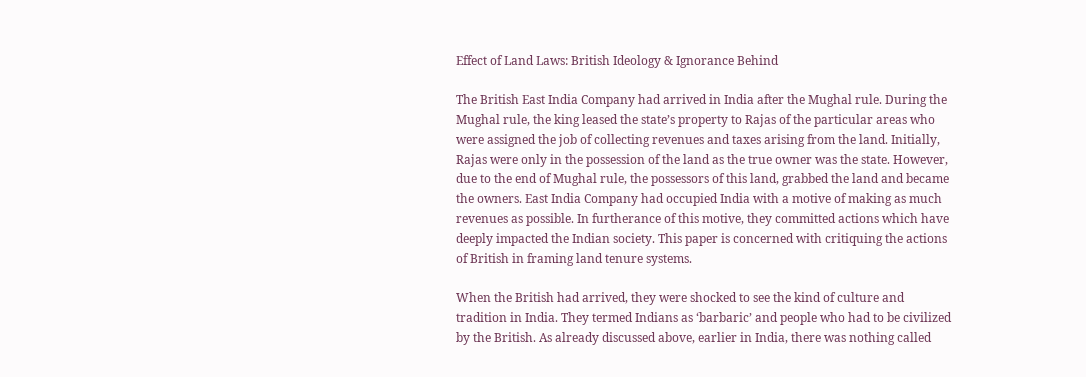Effect of Land Laws: British Ideology & Ignorance Behind

The British East India Company had arrived in India after the Mughal rule. During the Mughal rule, the king leased the state’s property to Rajas of the particular areas who were assigned the job of collecting revenues and taxes arising from the land. Initially, Rajas were only in the possession of the land as the true owner was the state. However, due to the end of Mughal rule, the possessors of this land, grabbed the land and became the owners. East India Company had occupied India with a motive of making as much revenues as possible. In furtherance of this motive, they committed actions which have deeply impacted the Indian society. This paper is concerned with critiquing the actions of British in framing land tenure systems.

When the British had arrived, they were shocked to see the kind of culture and tradition in India. They termed Indians as ‘barbaric’ and people who had to be civilized by the British. As already discussed above, earlier in India, there was nothing called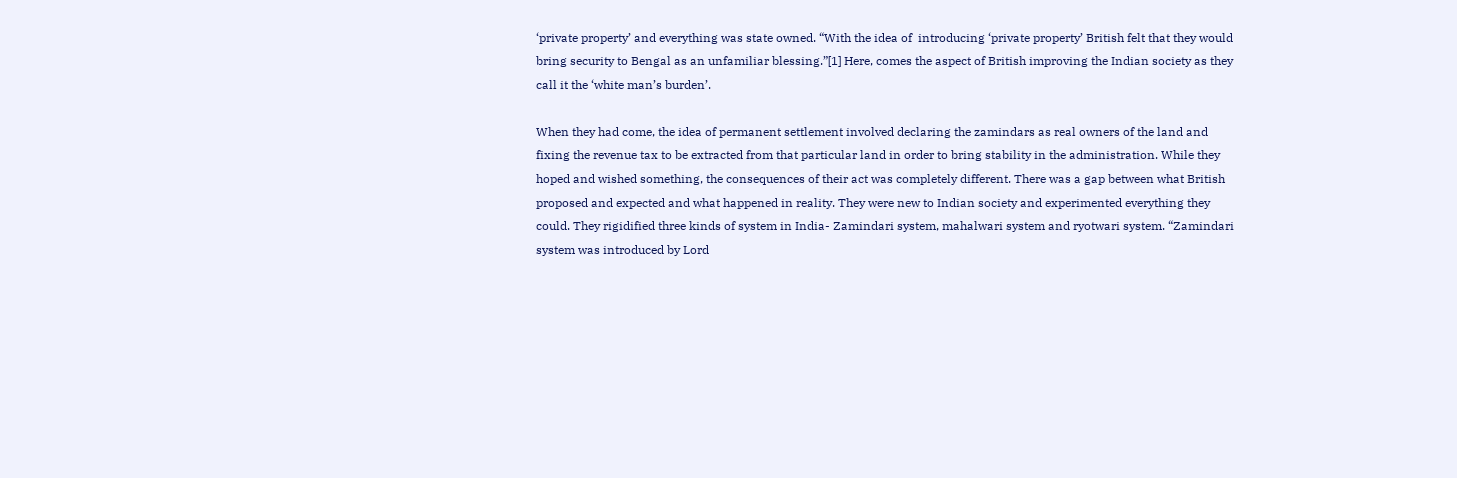‘private property’ and everything was state owned. “With the idea of  introducing ‘private property’ British felt that they would bring security to Bengal as an unfamiliar blessing.”[1] Here, comes the aspect of British improving the Indian society as they call it the ‘white man’s burden’.

When they had come, the idea of permanent settlement involved declaring the zamindars as real owners of the land and fixing the revenue tax to be extracted from that particular land in order to bring stability in the administration. While they hoped and wished something, the consequences of their act was completely different. There was a gap between what British proposed and expected and what happened in reality. They were new to Indian society and experimented everything they could. They rigidified three kinds of system in India- Zamindari system, mahalwari system and ryotwari system. “Zamindari system was introduced by Lord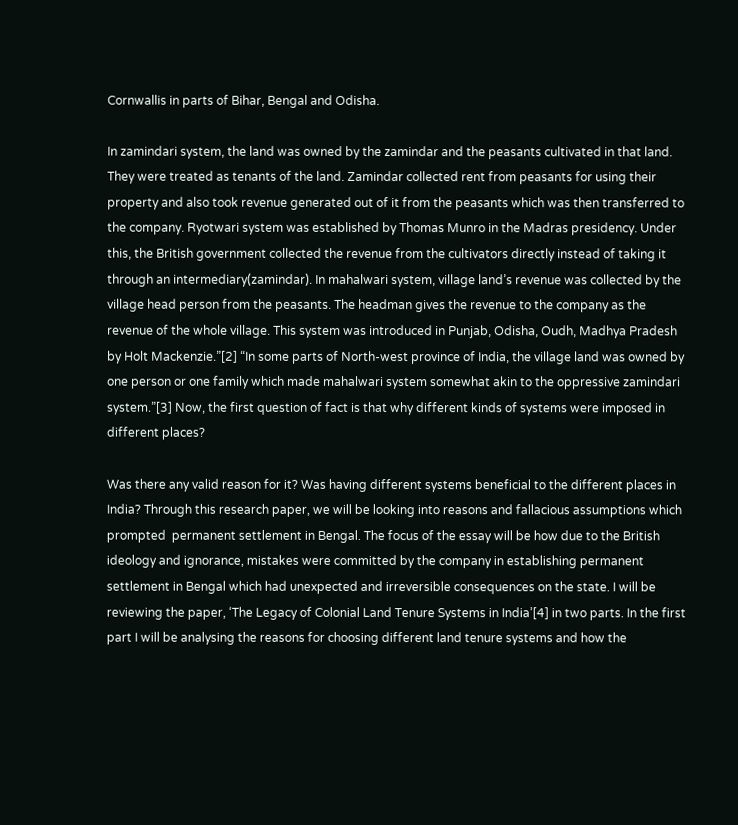Cornwallis in parts of Bihar, Bengal and Odisha.

In zamindari system, the land was owned by the zamindar and the peasants cultivated in that land. They were treated as tenants of the land. Zamindar collected rent from peasants for using their property and also took revenue generated out of it from the peasants which was then transferred to the company. Ryotwari system was established by Thomas Munro in the Madras presidency. Under this, the British government collected the revenue from the cultivators directly instead of taking it through an intermediary(zamindar). In mahalwari system, village land’s revenue was collected by the village head person from the peasants. The headman gives the revenue to the company as the revenue of the whole village. This system was introduced in Punjab, Odisha, Oudh, Madhya Pradesh by Holt Mackenzie.”[2] “In some parts of North-west province of India, the village land was owned by one person or one family which made mahalwari system somewhat akin to the oppressive zamindari system.”[3] Now, the first question of fact is that why different kinds of systems were imposed in different places?

Was there any valid reason for it? Was having different systems beneficial to the different places in India? Through this research paper, we will be looking into reasons and fallacious assumptions which prompted  permanent settlement in Bengal. The focus of the essay will be how due to the British ideology and ignorance, mistakes were committed by the company in establishing permanent settlement in Bengal which had unexpected and irreversible consequences on the state. I will be reviewing the paper, ‘The Legacy of Colonial Land Tenure Systems in India’[4] in two parts. In the first part I will be analysing the reasons for choosing different land tenure systems and how the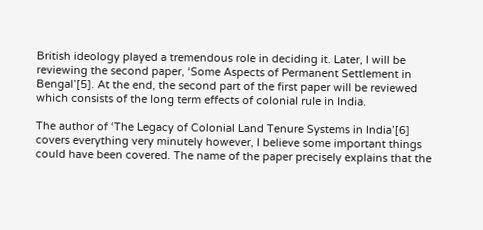British ideology played a tremendous role in deciding it. Later, I will be reviewing the second paper, ‘Some Aspects of Permanent Settlement in Bengal’[5]. At the end, the second part of the first paper will be reviewed which consists of the long term effects of colonial rule in India.

The author of ‘The Legacy of Colonial Land Tenure Systems in India’[6] covers everything very minutely however, I believe some important things could have been covered. The name of the paper precisely explains that the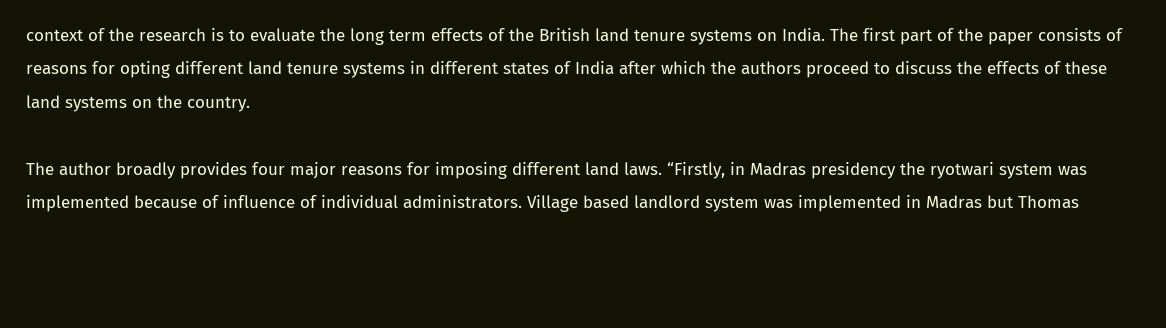context of the research is to evaluate the long term effects of the British land tenure systems on India. The first part of the paper consists of reasons for opting different land tenure systems in different states of India after which the authors proceed to discuss the effects of these land systems on the country.

The author broadly provides four major reasons for imposing different land laws. “Firstly, in Madras presidency the ryotwari system was implemented because of influence of individual administrators. Village based landlord system was implemented in Madras but Thomas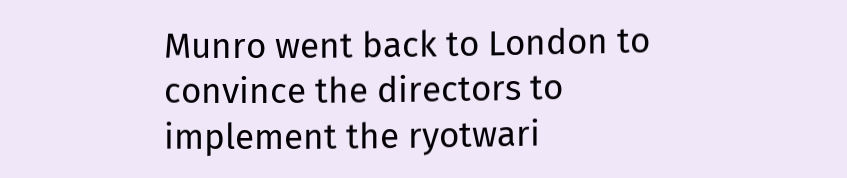Munro went back to London to convince the directors to implement the ryotwari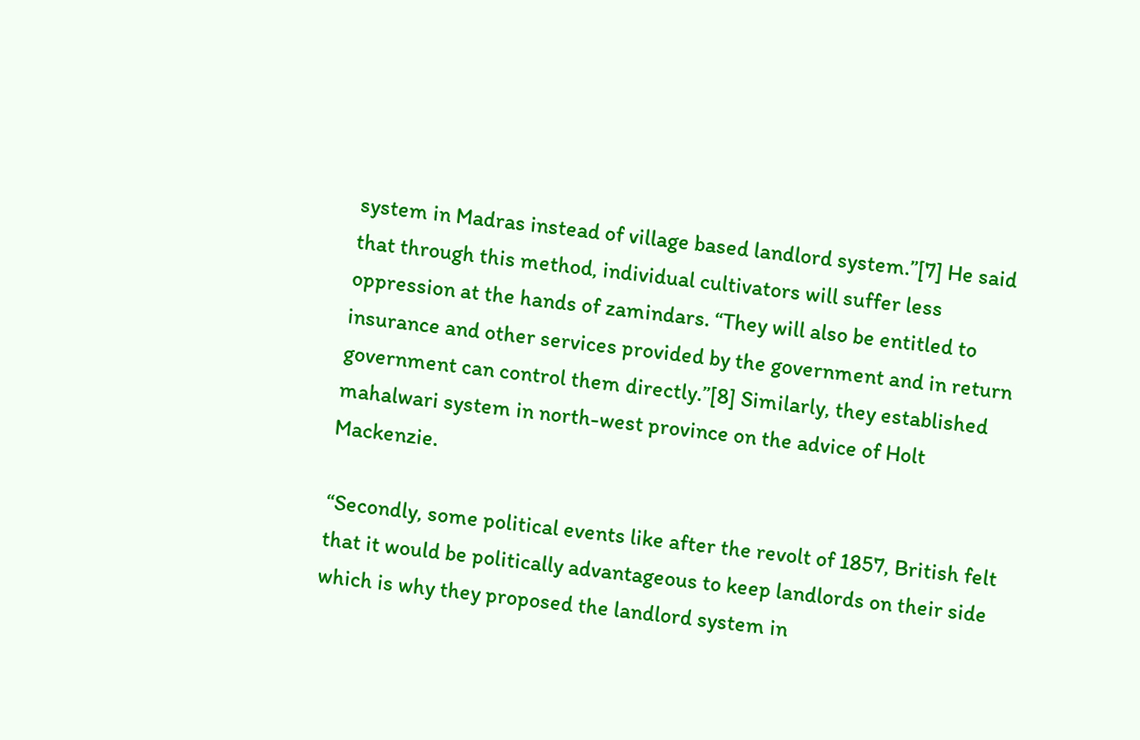system in Madras instead of village based landlord system.”[7] He said that through this method, individual cultivators will suffer less oppression at the hands of zamindars. “They will also be entitled to insurance and other services provided by the government and in return government can control them directly.”[8] Similarly, they established mahalwari system in north-west province on the advice of Holt Mackenzie.

“Secondly, some political events like after the revolt of 1857, British felt that it would be politically advantageous to keep landlords on their side which is why they proposed the landlord system in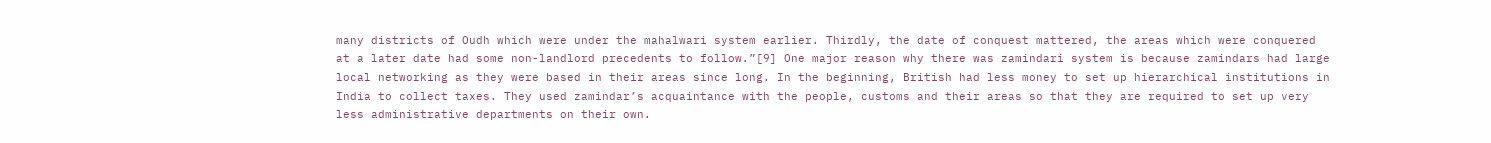many districts of Oudh which were under the mahalwari system earlier. Thirdly, the date of conquest mattered, the areas which were conquered at a later date had some non-landlord precedents to follow.”[9] One major reason why there was zamindari system is because zamindars had large local networking as they were based in their areas since long. In the beginning, British had less money to set up hierarchical institutions in India to collect taxes. They used zamindar’s acquaintance with the people, customs and their areas so that they are required to set up very less administrative departments on their own.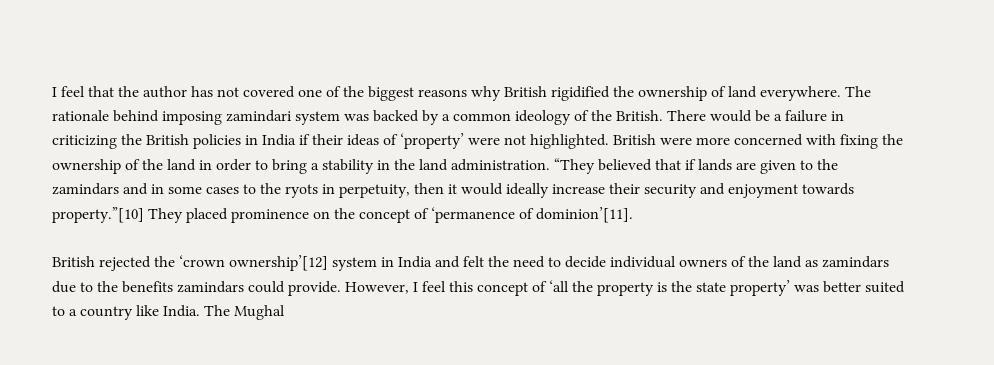I feel that the author has not covered one of the biggest reasons why British rigidified the ownership of land everywhere. The rationale behind imposing zamindari system was backed by a common ideology of the British. There would be a failure in criticizing the British policies in India if their ideas of ‘property’ were not highlighted. British were more concerned with fixing the ownership of the land in order to bring a stability in the land administration. “They believed that if lands are given to the zamindars and in some cases to the ryots in perpetuity, then it would ideally increase their security and enjoyment towards property.”[10] They placed prominence on the concept of ‘permanence of dominion’[11].

British rejected the ‘crown ownership’[12] system in India and felt the need to decide individual owners of the land as zamindars due to the benefits zamindars could provide. However, I feel this concept of ‘all the property is the state property’ was better suited to a country like India. The Mughal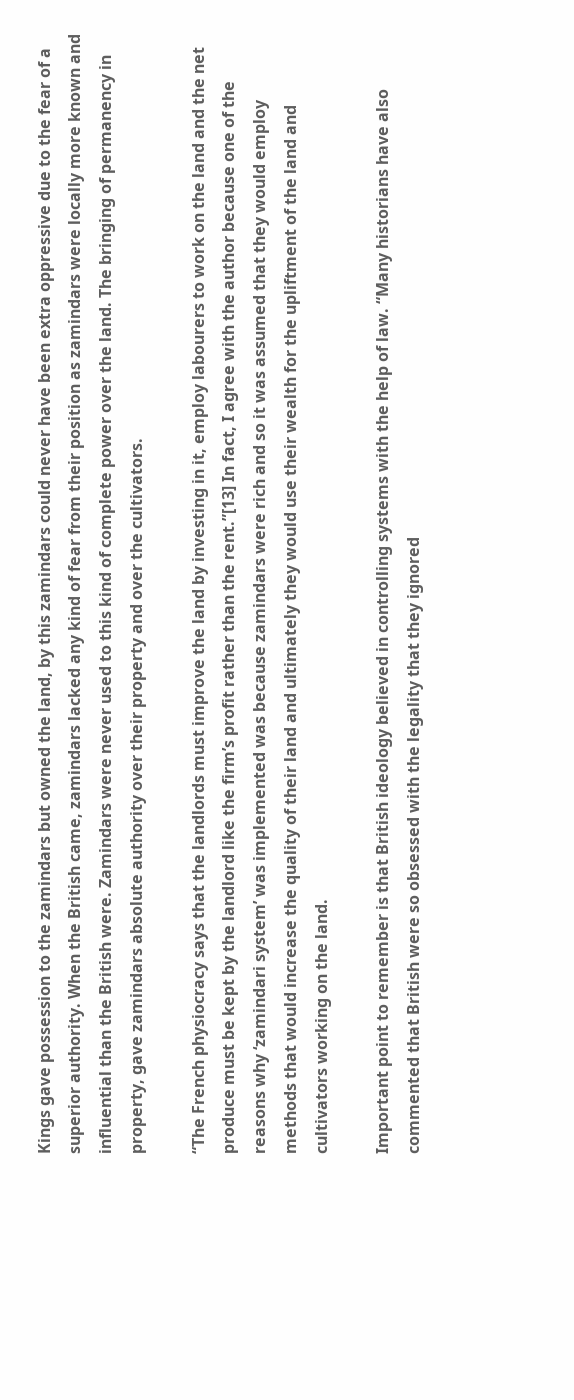Kings gave possession to the zamindars but owned the land, by this zamindars could never have been extra oppressive due to the fear of a superior authority. When the British came, zamindars lacked any kind of fear from their position as zamindars were locally more known and influential than the British were. Zamindars were never used to this kind of complete power over the land. The bringing of permanency in property, gave zamindars absolute authority over their property and over the cultivators.

“The French physiocracy says that the landlords must improve the land by investing in it, employ labourers to work on the land and the net produce must be kept by the landlord like the firm’s profit rather than the rent.”[13] In fact, I agree with the author because one of the reasons why ‘zamindari system’ was implemented was because zamindars were rich and so it was assumed that they would employ methods that would increase the quality of their land and ultimately they would use their wealth for the upliftment of the land and cultivators working on the land.

Important point to remember is that British ideology believed in controlling systems with the help of law. “Many historians have also commented that British were so obsessed with the legality that they ignored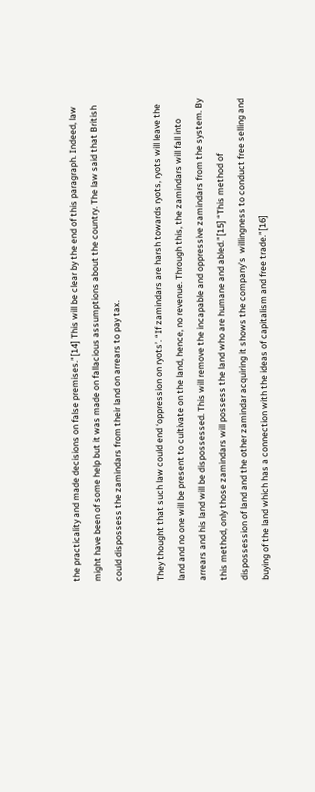the practicality and made decisions on false premises.”[14] This will be clear by the end of this paragraph. Indeed, law might have been of some help but it was made on fallacious assumptions about the country. The law said that British could dispossess the zamindars from their land on arrears to pay tax.

They thought that such law could end ‘oppression on ryots’. “If zamindars are harsh towards ryots, ryots will leave the land and no one will be present to cultivate on the land, hence, no revenue. Through this, the zamindars will fall into arrears and his land will be dispossessed. This will remove the incapable and oppressive zamindars from the system. By this method, only those zamindars will possess the land who are humane and abled.”[15] “This method of dispossession of land and the other zamindar acquiring it shows the company’s  willingness to conduct free selling and buying of the land which has a connection with the ideas of capitalism and free trade.”[16]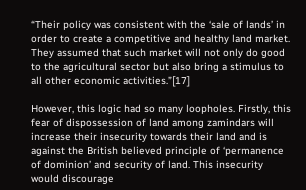“Their policy was consistent with the ‘sale of lands’ in order to create a competitive and healthy land market. They assumed that such market will not only do good to the agricultural sector but also bring a stimulus to all other economic activities.”[17]

However, this logic had so many loopholes. Firstly, this fear of dispossession of land among zamindars will increase their insecurity towards their land and is against the British believed principle of ‘permanence of dominion’ and security of land. This insecurity would discourage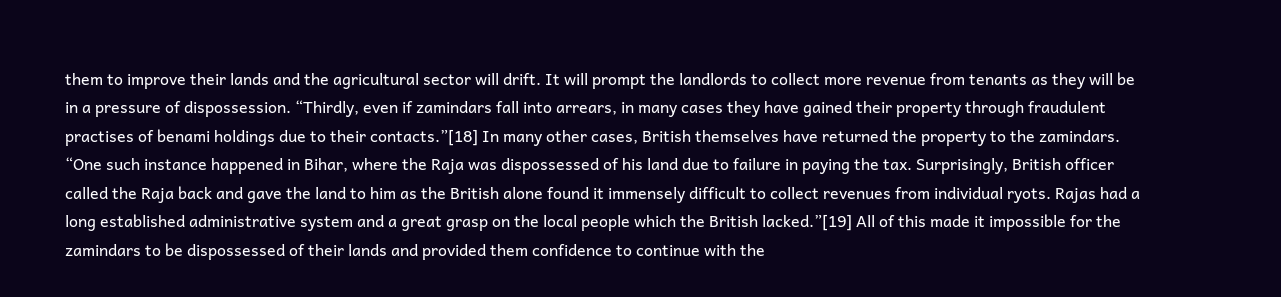them to improve their lands and the agricultural sector will drift. It will prompt the landlords to collect more revenue from tenants as they will be in a pressure of dispossession. “Thirdly, even if zamindars fall into arrears, in many cases they have gained their property through fraudulent practises of benami holdings due to their contacts.”[18] In many other cases, British themselves have returned the property to the zamindars. “One such instance happened in Bihar, where the Raja was dispossessed of his land due to failure in paying the tax. Surprisingly, British officer called the Raja back and gave the land to him as the British alone found it immensely difficult to collect revenues from individual ryots. Rajas had a long established administrative system and a great grasp on the local people which the British lacked.”[19] All of this made it impossible for the zamindars to be dispossessed of their lands and provided them confidence to continue with the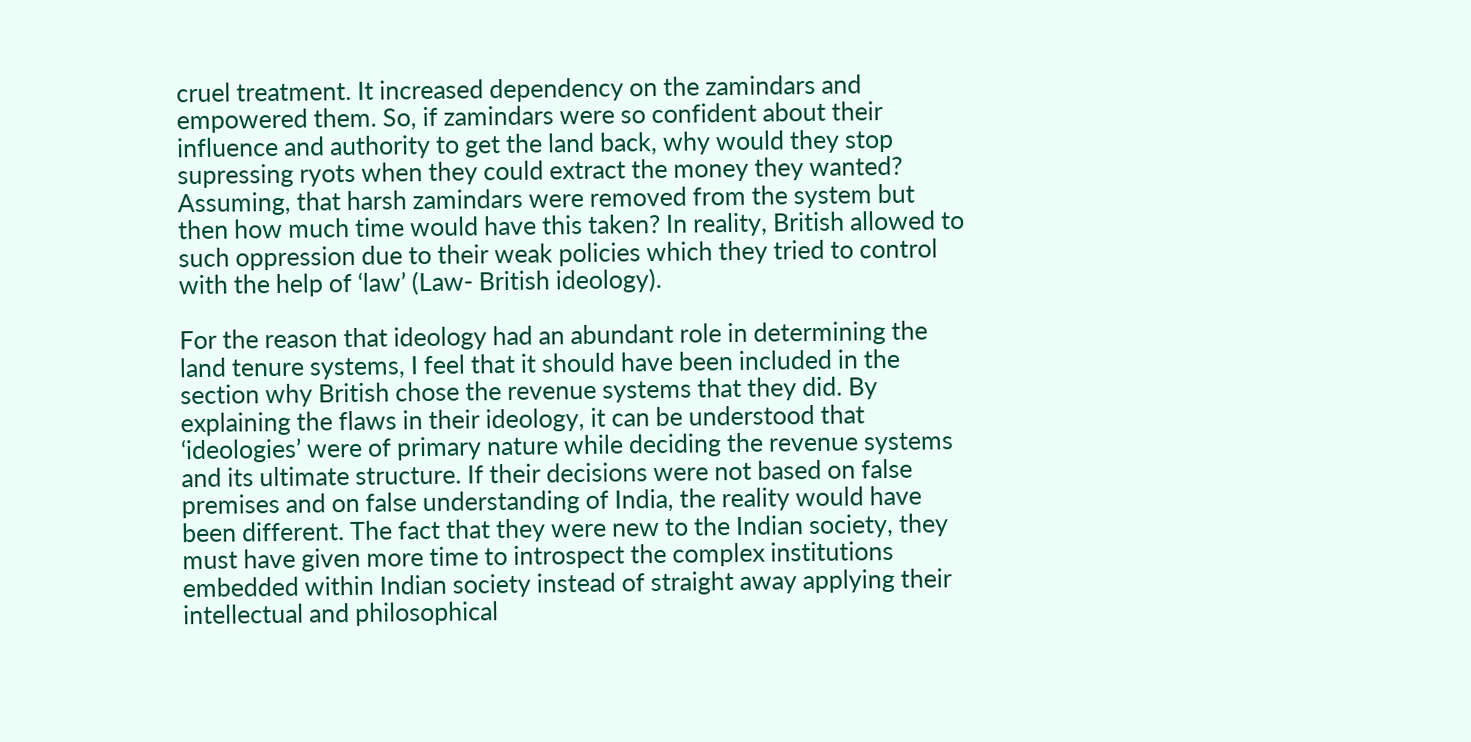cruel treatment. It increased dependency on the zamindars and empowered them. So, if zamindars were so confident about their influence and authority to get the land back, why would they stop supressing ryots when they could extract the money they wanted? Assuming, that harsh zamindars were removed from the system but then how much time would have this taken? In reality, British allowed to such oppression due to their weak policies which they tried to control with the help of ‘law’ (Law- British ideology).

For the reason that ideology had an abundant role in determining the land tenure systems, I feel that it should have been included in the section why British chose the revenue systems that they did. By explaining the flaws in their ideology, it can be understood that ‘ideologies’ were of primary nature while deciding the revenue systems and its ultimate structure. If their decisions were not based on false premises and on false understanding of India, the reality would have been different. The fact that they were new to the Indian society, they must have given more time to introspect the complex institutions embedded within Indian society instead of straight away applying their intellectual and philosophical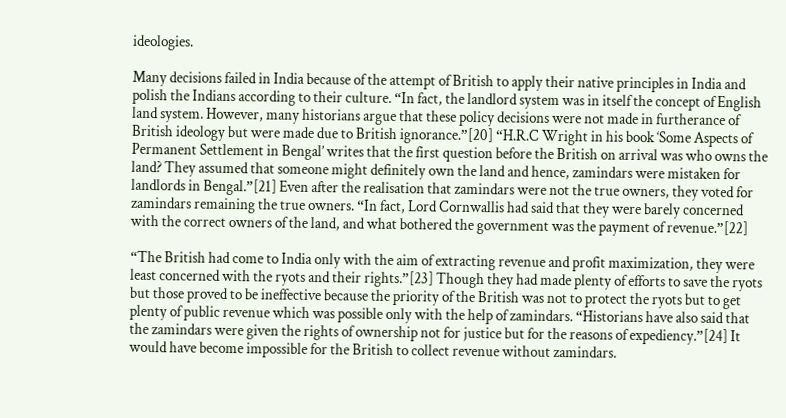ideologies.

Many decisions failed in India because of the attempt of British to apply their native principles in India and polish the Indians according to their culture. “In fact, the landlord system was in itself the concept of English land system. However, many historians argue that these policy decisions were not made in furtherance of British ideology but were made due to British ignorance.”[20] “H.R.C Wright in his book ‘Some Aspects of Permanent Settlement in Bengal’ writes that the first question before the British on arrival was who owns the land? They assumed that someone might definitely own the land and hence, zamindars were mistaken for landlords in Bengal.”[21] Even after the realisation that zamindars were not the true owners, they voted for zamindars remaining the true owners. “In fact, Lord Cornwallis had said that they were barely concerned with the correct owners of the land, and what bothered the government was the payment of revenue.”[22]

“The British had come to India only with the aim of extracting revenue and profit maximization, they were least concerned with the ryots and their rights.”[23] Though they had made plenty of efforts to save the ryots but those proved to be ineffective because the priority of the British was not to protect the ryots but to get plenty of public revenue which was possible only with the help of zamindars. “Historians have also said that the zamindars were given the rights of ownership not for justice but for the reasons of expediency.”[24] It would have become impossible for the British to collect revenue without zamindars.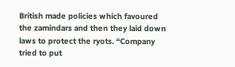British made policies which favoured the zamindars and then they laid down laws to protect the ryots. “Company tried to put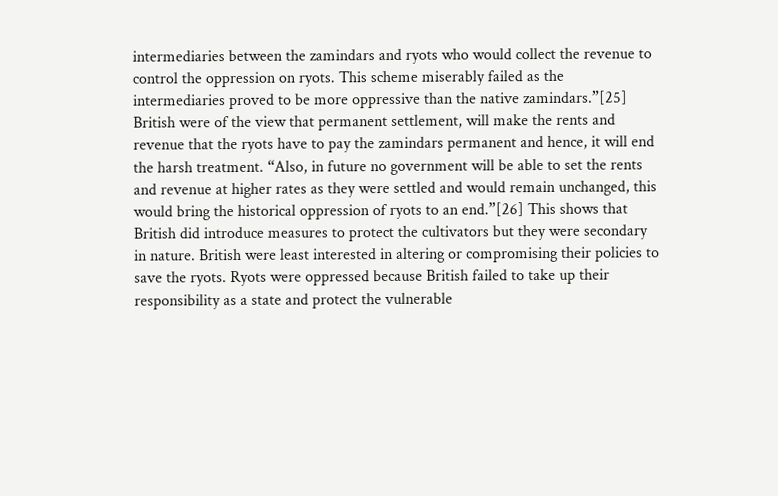intermediaries between the zamindars and ryots who would collect the revenue to control the oppression on ryots. This scheme miserably failed as the intermediaries proved to be more oppressive than the native zamindars.”[25] British were of the view that permanent settlement, will make the rents and revenue that the ryots have to pay the zamindars permanent and hence, it will end the harsh treatment. “Also, in future no government will be able to set the rents and revenue at higher rates as they were settled and would remain unchanged, this would bring the historical oppression of ryots to an end.”[26] This shows that British did introduce measures to protect the cultivators but they were secondary in nature. British were least interested in altering or compromising their policies to save the ryots. Ryots were oppressed because British failed to take up their responsibility as a state and protect the vulnerable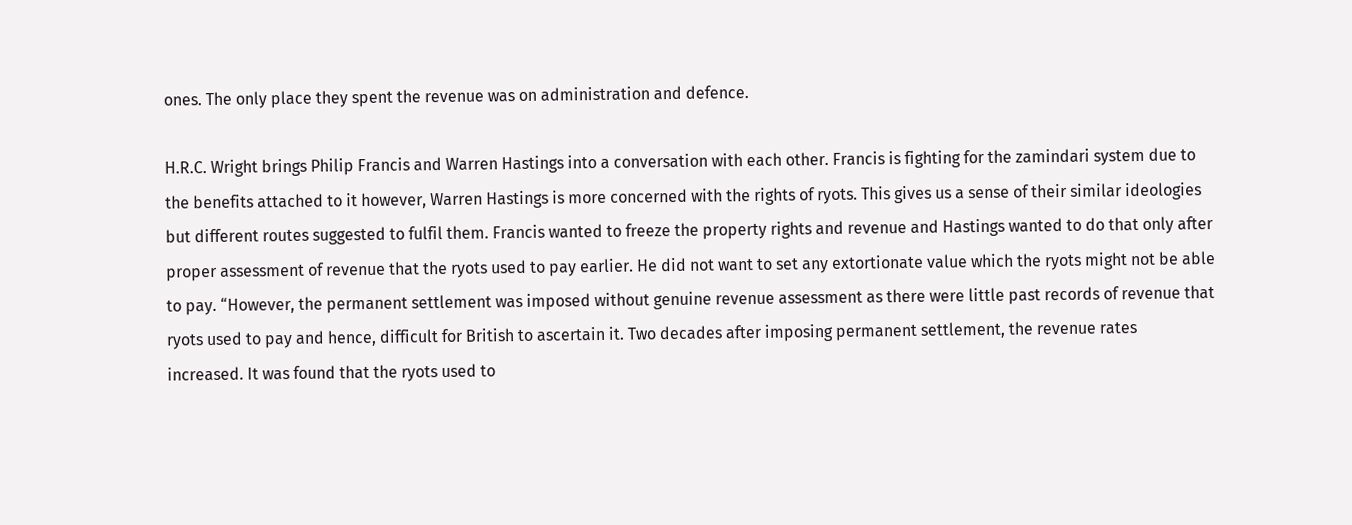ones. The only place they spent the revenue was on administration and defence.

H.R.C. Wright brings Philip Francis and Warren Hastings into a conversation with each other. Francis is fighting for the zamindari system due to the benefits attached to it however, Warren Hastings is more concerned with the rights of ryots. This gives us a sense of their similar ideologies but different routes suggested to fulfil them. Francis wanted to freeze the property rights and revenue and Hastings wanted to do that only after proper assessment of revenue that the ryots used to pay earlier. He did not want to set any extortionate value which the ryots might not be able to pay. “However, the permanent settlement was imposed without genuine revenue assessment as there were little past records of revenue that ryots used to pay and hence, difficult for British to ascertain it. Two decades after imposing permanent settlement, the revenue rates increased. It was found that the ryots used to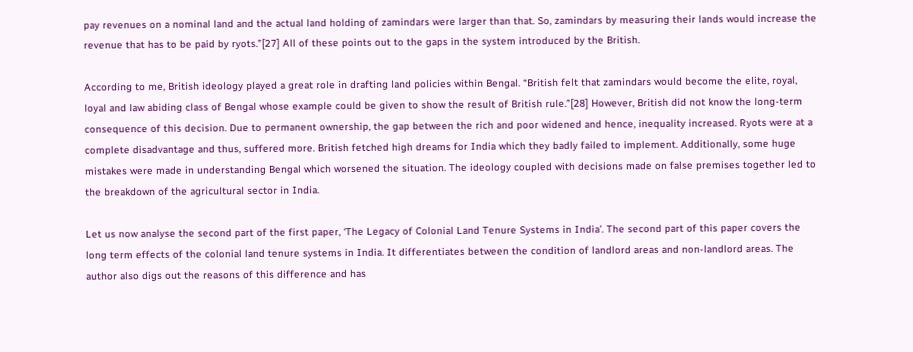pay revenues on a nominal land and the actual land holding of zamindars were larger than that. So, zamindars by measuring their lands would increase the revenue that has to be paid by ryots.”[27] All of these points out to the gaps in the system introduced by the British.

According to me, British ideology played a great role in drafting land policies within Bengal. “British felt that zamindars would become the elite, royal, loyal and law abiding class of Bengal whose example could be given to show the result of British rule.”[28] However, British did not know the long-term consequence of this decision. Due to permanent ownership, the gap between the rich and poor widened and hence, inequality increased. Ryots were at a complete disadvantage and thus, suffered more. British fetched high dreams for India which they badly failed to implement. Additionally, some huge mistakes were made in understanding Bengal which worsened the situation. The ideology coupled with decisions made on false premises together led to the breakdown of the agricultural sector in India.

Let us now analyse the second part of the first paper, ‘The Legacy of Colonial Land Tenure Systems in India’. The second part of this paper covers the long term effects of the colonial land tenure systems in India. It differentiates between the condition of landlord areas and non-landlord areas. The author also digs out the reasons of this difference and has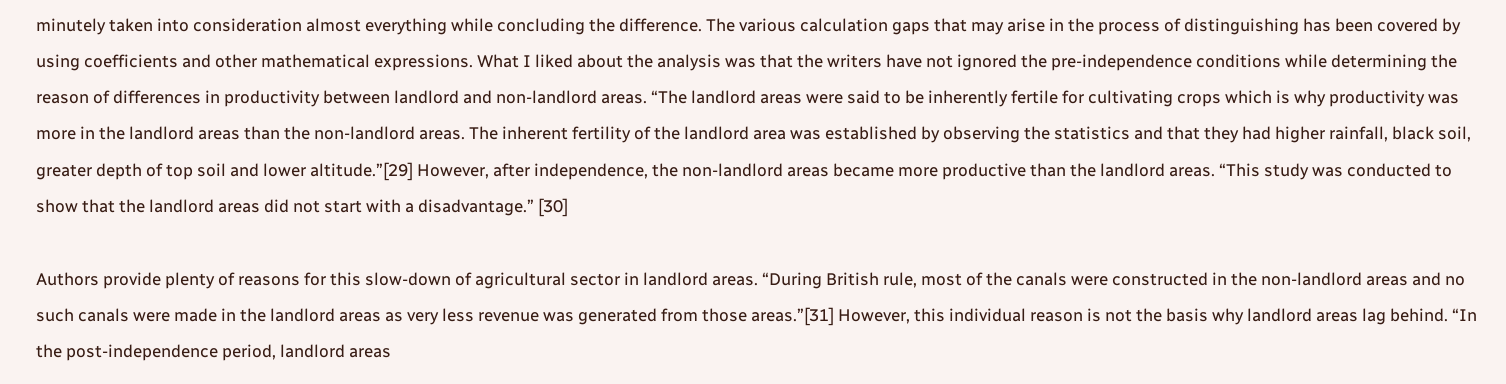minutely taken into consideration almost everything while concluding the difference. The various calculation gaps that may arise in the process of distinguishing has been covered by using coefficients and other mathematical expressions. What I liked about the analysis was that the writers have not ignored the pre-independence conditions while determining the reason of differences in productivity between landlord and non-landlord areas. “The landlord areas were said to be inherently fertile for cultivating crops which is why productivity was more in the landlord areas than the non-landlord areas. The inherent fertility of the landlord area was established by observing the statistics and that they had higher rainfall, black soil, greater depth of top soil and lower altitude.”[29] However, after independence, the non-landlord areas became more productive than the landlord areas. “This study was conducted to show that the landlord areas did not start with a disadvantage.” [30]

Authors provide plenty of reasons for this slow-down of agricultural sector in landlord areas. “During British rule, most of the canals were constructed in the non-landlord areas and no such canals were made in the landlord areas as very less revenue was generated from those areas.”[31] However, this individual reason is not the basis why landlord areas lag behind. “In the post-independence period, landlord areas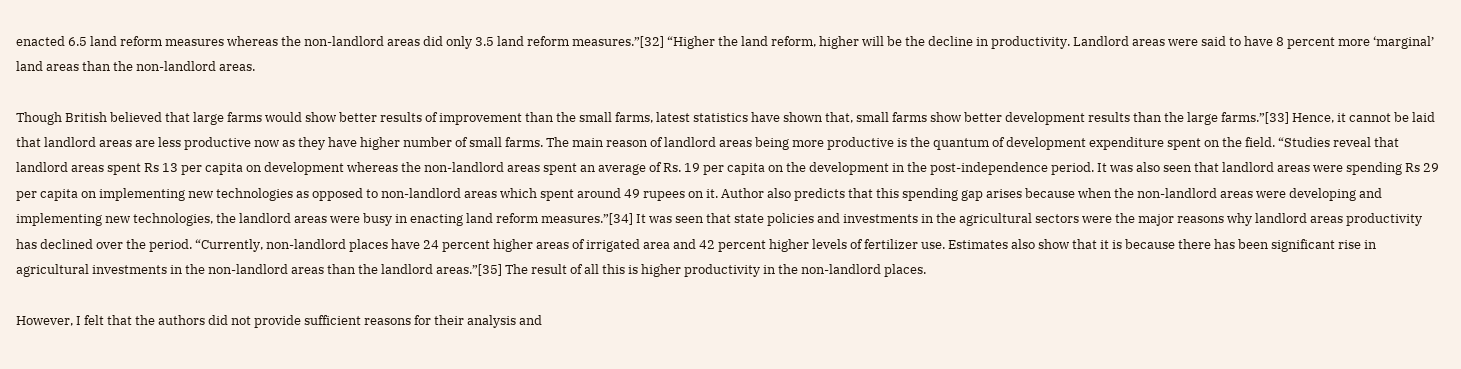enacted 6.5 land reform measures whereas the non-landlord areas did only 3.5 land reform measures.”[32] “Higher the land reform, higher will be the decline in productivity. Landlord areas were said to have 8 percent more ‘marginal’ land areas than the non-landlord areas.

Though British believed that large farms would show better results of improvement than the small farms, latest statistics have shown that, small farms show better development results than the large farms.”[33] Hence, it cannot be laid that landlord areas are less productive now as they have higher number of small farms. The main reason of landlord areas being more productive is the quantum of development expenditure spent on the field. “Studies reveal that landlord areas spent Rs 13 per capita on development whereas the non-landlord areas spent an average of Rs. 19 per capita on the development in the post-independence period. It was also seen that landlord areas were spending Rs 29 per capita on implementing new technologies as opposed to non-landlord areas which spent around 49 rupees on it. Author also predicts that this spending gap arises because when the non-landlord areas were developing and implementing new technologies, the landlord areas were busy in enacting land reform measures.”[34] It was seen that state policies and investments in the agricultural sectors were the major reasons why landlord areas productivity has declined over the period. “Currently, non-landlord places have 24 percent higher areas of irrigated area and 42 percent higher levels of fertilizer use. Estimates also show that it is because there has been significant rise in agricultural investments in the non-landlord areas than the landlord areas.”[35] The result of all this is higher productivity in the non-landlord places.

However, I felt that the authors did not provide sufficient reasons for their analysis and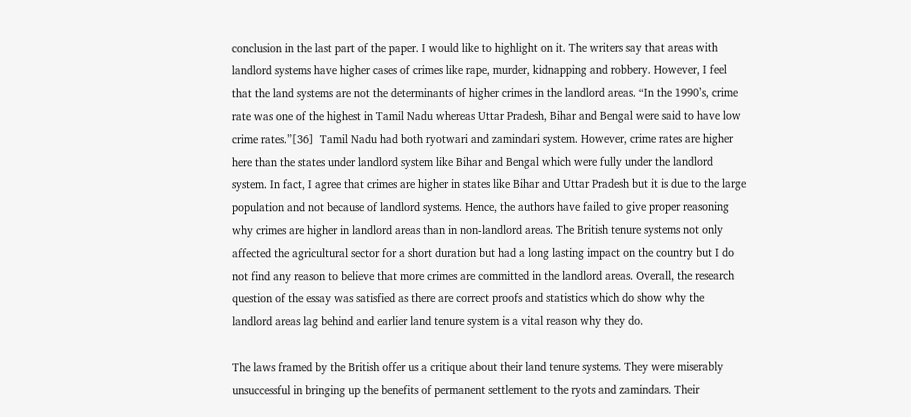conclusion in the last part of the paper. I would like to highlight on it. The writers say that areas with landlord systems have higher cases of crimes like rape, murder, kidnapping and robbery. However, I feel that the land systems are not the determinants of higher crimes in the landlord areas. “In the 1990’s, crime rate was one of the highest in Tamil Nadu whereas Uttar Pradesh, Bihar and Bengal were said to have low crime rates.”[36]  Tamil Nadu had both ryotwari and zamindari system. However, crime rates are higher here than the states under landlord system like Bihar and Bengal which were fully under the landlord system. In fact, I agree that crimes are higher in states like Bihar and Uttar Pradesh but it is due to the large population and not because of landlord systems. Hence, the authors have failed to give proper reasoning why crimes are higher in landlord areas than in non-landlord areas. The British tenure systems not only affected the agricultural sector for a short duration but had a long lasting impact on the country but I do not find any reason to believe that more crimes are committed in the landlord areas. Overall, the research question of the essay was satisfied as there are correct proofs and statistics which do show why the landlord areas lag behind and earlier land tenure system is a vital reason why they do.

The laws framed by the British offer us a critique about their land tenure systems. They were miserably unsuccessful in bringing up the benefits of permanent settlement to the ryots and zamindars. Their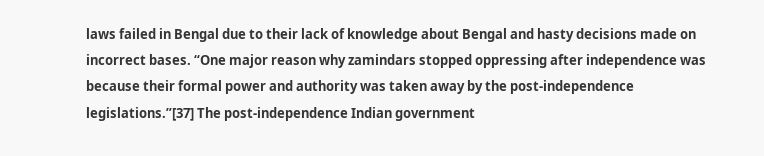laws failed in Bengal due to their lack of knowledge about Bengal and hasty decisions made on incorrect bases. “One major reason why zamindars stopped oppressing after independence was because their formal power and authority was taken away by the post-independence legislations.”[37] The post-independence Indian government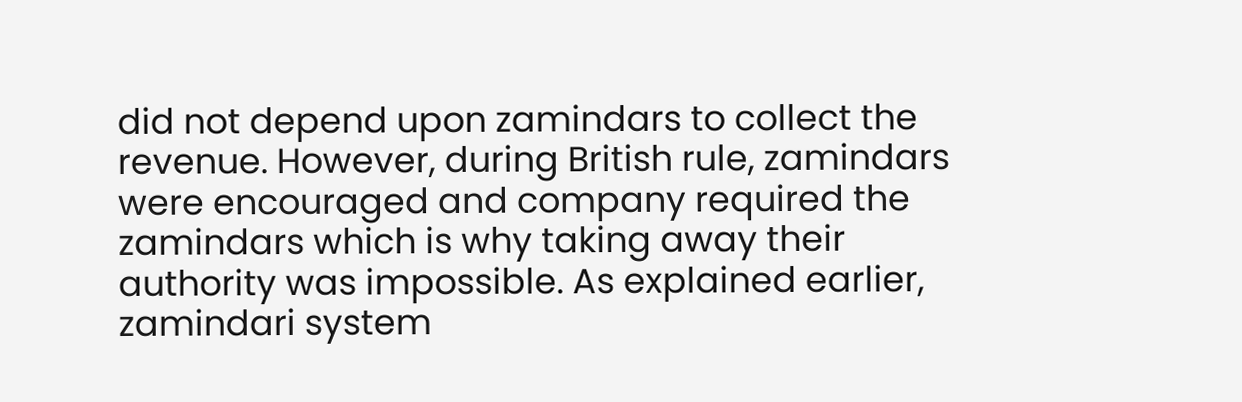did not depend upon zamindars to collect the revenue. However, during British rule, zamindars were encouraged and company required the zamindars which is why taking away their authority was impossible. As explained earlier, zamindari system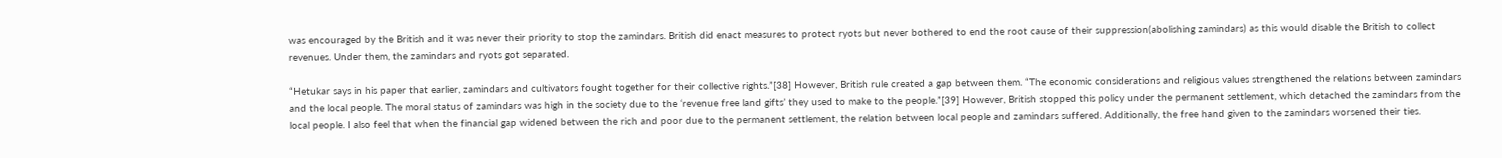was encouraged by the British and it was never their priority to stop the zamindars. British did enact measures to protect ryots but never bothered to end the root cause of their suppression(abolishing zamindars) as this would disable the British to collect revenues. Under them, the zamindars and ryots got separated.

“Hetukar says in his paper that earlier, zamindars and cultivators fought together for their collective rights.”[38] However, British rule created a gap between them. “The economic considerations and religious values strengthened the relations between zamindars and the local people. The moral status of zamindars was high in the society due to the ‘revenue free land gifts’ they used to make to the people.”[39] However, British stopped this policy under the permanent settlement, which detached the zamindars from the local people. I also feel that when the financial gap widened between the rich and poor due to the permanent settlement, the relation between local people and zamindars suffered. Additionally, the free hand given to the zamindars worsened their ties.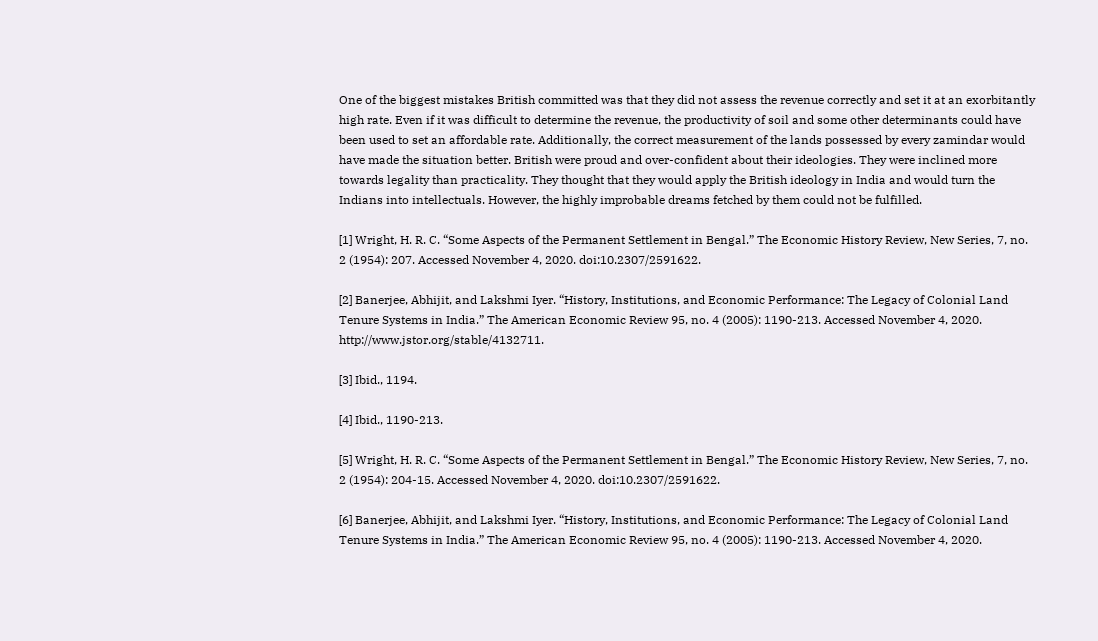One of the biggest mistakes British committed was that they did not assess the revenue correctly and set it at an exorbitantly high rate. Even if it was difficult to determine the revenue, the productivity of soil and some other determinants could have been used to set an affordable rate. Additionally, the correct measurement of the lands possessed by every zamindar would have made the situation better. British were proud and over-confident about their ideologies. They were inclined more towards legality than practicality. They thought that they would apply the British ideology in India and would turn the Indians into intellectuals. However, the highly improbable dreams fetched by them could not be fulfilled.

[1] Wright, H. R. C. “Some Aspects of the Permanent Settlement in Bengal.” The Economic History Review, New Series, 7, no. 2 (1954): 207. Accessed November 4, 2020. doi:10.2307/2591622.

[2] Banerjee, Abhijit, and Lakshmi Iyer. “History, Institutions, and Economic Performance: The Legacy of Colonial Land Tenure Systems in India.” The American Economic Review 95, no. 4 (2005): 1190-213. Accessed November 4, 2020. http://www.jstor.org/stable/4132711.

[3] Ibid., 1194.

[4] Ibid., 1190-213.

[5] Wright, H. R. C. “Some Aspects of the Permanent Settlement in Bengal.” The Economic History Review, New Series, 7, no. 2 (1954): 204-15. Accessed November 4, 2020. doi:10.2307/2591622.

[6] Banerjee, Abhijit, and Lakshmi Iyer. “History, Institutions, and Economic Performance: The Legacy of Colonial Land Tenure Systems in India.” The American Economic Review 95, no. 4 (2005): 1190-213. Accessed November 4, 2020.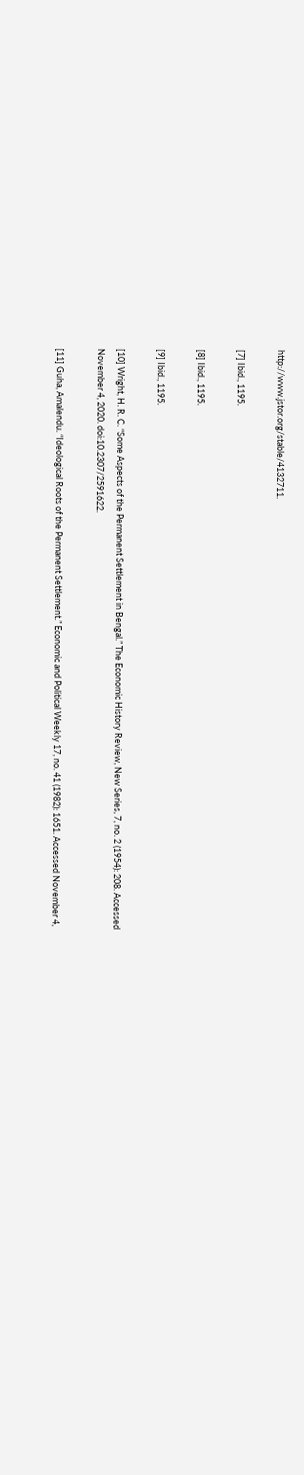http://www.jstor.org/stable/4132711.

[7] Ibid., 1195.

[8] Ibid., 1195.

[9] Ibid., 1195.

[10] Wright, H. R. C. “Some Aspects of the Permanent Settlement in Bengal.” The Economic History Review, New Series, 7, no. 2 (1954): 208. Accessed November 4, 2020. doi:10.2307/2591622.

[11] Guha, Amalendu. “Ideological Roots of the Permanent Settlement.” Economic and Political Weekly 17, no. 41 (1982): 1651. Accessed November 4,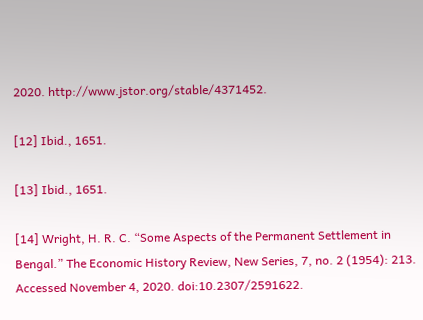2020. http://www.jstor.org/stable/4371452.

[12] Ibid., 1651.

[13] Ibid., 1651.

[14] Wright, H. R. C. “Some Aspects of the Permanent Settlement in Bengal.” The Economic History Review, New Series, 7, no. 2 (1954): 213. Accessed November 4, 2020. doi:10.2307/2591622.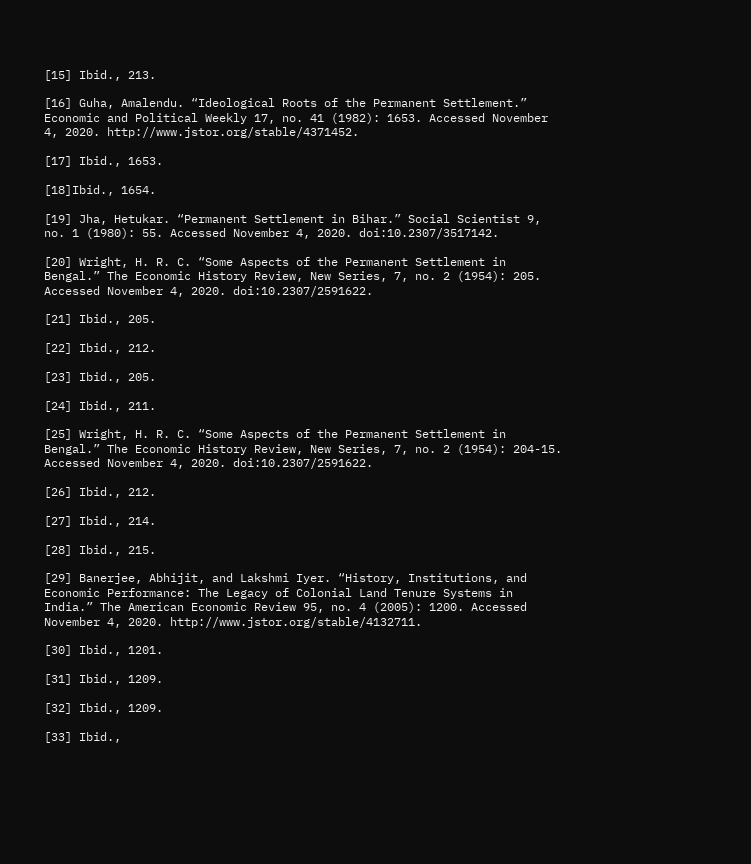[15] Ibid., 213.

[16] Guha, Amalendu. “Ideological Roots of the Permanent Settlement.” Economic and Political Weekly 17, no. 41 (1982): 1653. Accessed November 4, 2020. http://www.jstor.org/stable/4371452.

[17] Ibid., 1653.

[18]Ibid., 1654.

[19] Jha, Hetukar. “Permanent Settlement in Bihar.” Social Scientist 9, no. 1 (1980): 55. Accessed November 4, 2020. doi:10.2307/3517142.

[20] Wright, H. R. C. “Some Aspects of the Permanent Settlement in Bengal.” The Economic History Review, New Series, 7, no. 2 (1954): 205. Accessed November 4, 2020. doi:10.2307/2591622.

[21] Ibid., 205.

[22] Ibid., 212.

[23] Ibid., 205.

[24] Ibid., 211.

[25] Wright, H. R. C. “Some Aspects of the Permanent Settlement in Bengal.” The Economic History Review, New Series, 7, no. 2 (1954): 204-15. Accessed November 4, 2020. doi:10.2307/2591622.

[26] Ibid., 212.

[27] Ibid., 214.

[28] Ibid., 215.

[29] Banerjee, Abhijit, and Lakshmi Iyer. “History, Institutions, and Economic Performance: The Legacy of Colonial Land Tenure Systems in India.” The American Economic Review 95, no. 4 (2005): 1200. Accessed November 4, 2020. http://www.jstor.org/stable/4132711.

[30] Ibid., 1201.

[31] Ibid., 1209.

[32] Ibid., 1209.

[33] Ibid.,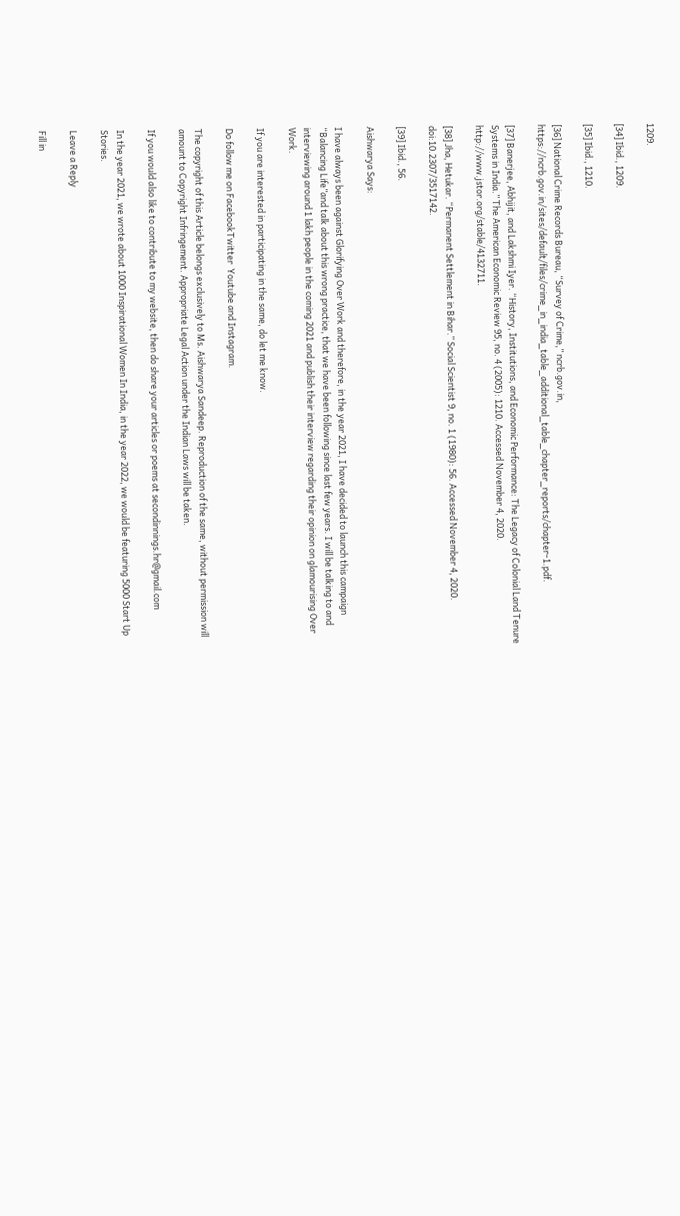1209.

[34] Ibid., 1209.

[35] Ibid., 1210.

[36] National Crime Records Bureau, “Survey of Crime,” ncrb.gov.in, https://ncrb.gov.in/sites/default/files/crime_in_india_table_additional_table_chapter_reports/chapter-1.pdf.

[37] Banerjee, Abhijit, and Lakshmi Iyer. “History, Institutions, and Economic Performance: The Legacy of Colonial Land Tenure Systems in India.” The American Economic Review 95, no. 4 (2005): 1210. Accessed November 4, 2020. http://www.jstor.org/stable/4132711.

[38] Jha, Hetukar. “Permanent Settlement in Bihar.” Social Scientist 9, no. 1 (1980): 56. Accessed November 4, 2020. doi:10.2307/3517142.

[39] Ibid., 56.

Aishwarya Says:

I have always been against Glorifying Over Work and therefore, in the year 2021, I have decided to launch this campaign “Balancing Life”and talk about this wrong practice, that we have been following since last few years. I will be talking to and interviewing around 1 lakh people in the coming 2021 and publish their interview regarding their opinion on glamourising Over Work.

If you are interested in participating in the same, do let me know.

Do follow me on FacebookTwitter  Youtube and Instagram.

The copyright of this Article belongs exclusively to Ms. Aishwarya Sandeep. Reproduction of the same, without permission will amount to Copyright Infringement. Appropriate Legal Action under the Indian Laws will be taken.

If you would also like to contribute to my website, then do share your articles or poems at secondinnings.hr@gmail.com

In the year 2021, we wrote about 1000 Inspirational Women In India, in the year 2022, we would be featuring 5000 Start Up Stories.

Leave a Reply

Fill in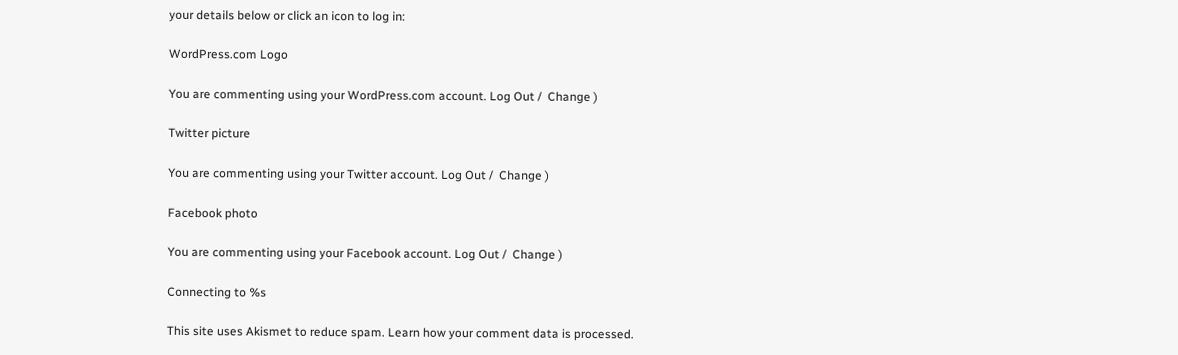your details below or click an icon to log in:

WordPress.com Logo

You are commenting using your WordPress.com account. Log Out /  Change )

Twitter picture

You are commenting using your Twitter account. Log Out /  Change )

Facebook photo

You are commenting using your Facebook account. Log Out /  Change )

Connecting to %s

This site uses Akismet to reduce spam. Learn how your comment data is processed.